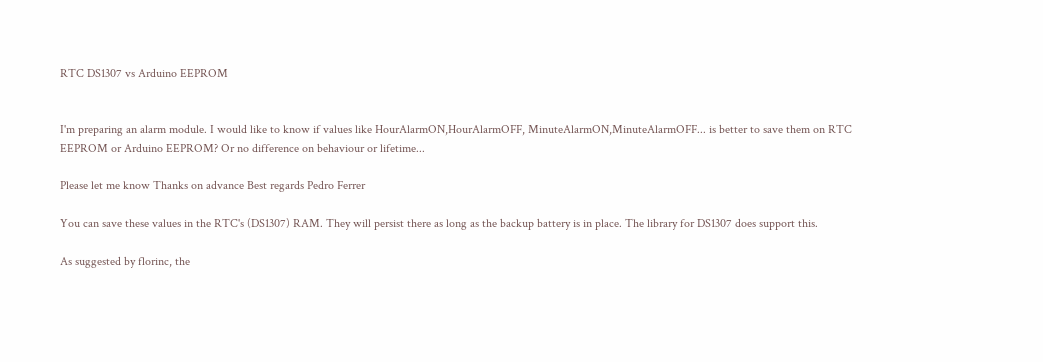RTC DS1307 vs Arduino EEPROM


I'm preparing an alarm module. I would like to know if values like HourAlarmON,HourAlarmOFF, MinuteAlarmON,MinuteAlarmOFF... is better to save them on RTC EEPROM or Arduino EEPROM? Or no difference on behaviour or lifetime...

Please let me know Thanks on advance Best regards Pedro Ferrer

You can save these values in the RTC's (DS1307) RAM. They will persist there as long as the backup battery is in place. The library for DS1307 does support this.

As suggested by florinc, the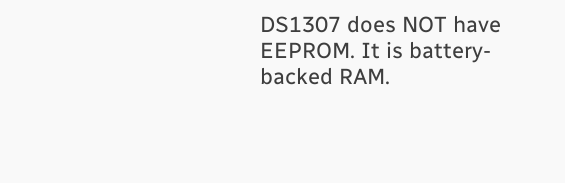DS1307 does NOT have EEPROM. It is battery-backed RAM.